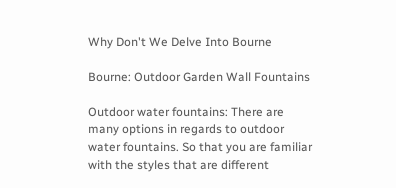Why Don't We Delve Into Bourne

Bourne: Outdoor Garden Wall Fountains

Outdoor water fountains: There are many options in regards to outdoor water fountains. So that you are familiar with the styles that are different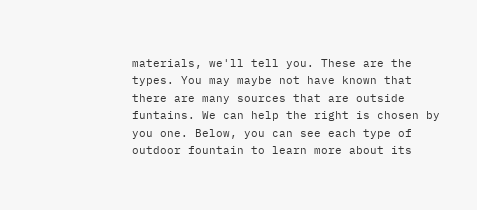materials, we'll tell you. These are the types. You may maybe not have known that there are many sources that are outside funtains. We can help the right is chosen by you one. Below, you can see each type of outdoor fountain to learn more about its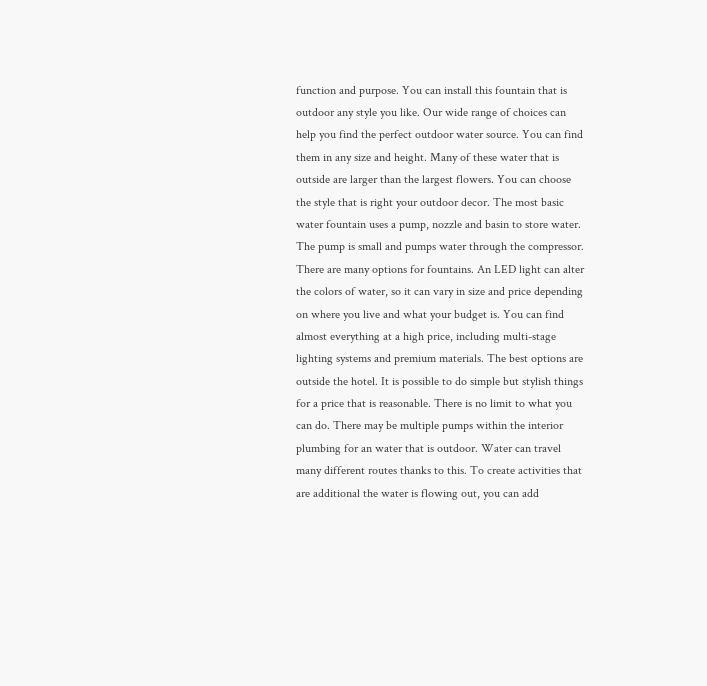function and purpose. You can install this fountain that is outdoor any style you like. Our wide range of choices can help you find the perfect outdoor water source. You can find them in any size and height. Many of these water that is outside are larger than the largest flowers. You can choose the style that is right your outdoor decor. The most basic water fountain uses a pump, nozzle and basin to store water. The pump is small and pumps water through the compressor. There are many options for fountains. An LED light can alter the colors of water, so it can vary in size and price depending on where you live and what your budget is. You can find almost everything at a high price, including multi-stage lighting systems and premium materials. The best options are outside the hotel. It is possible to do simple but stylish things for a price that is reasonable. There is no limit to what you can do. There may be multiple pumps within the interior plumbing for an water that is outdoor. Water can travel many different routes thanks to this. To create activities that are additional the water is flowing out, you can add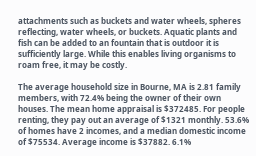attachments such as buckets and water wheels, spheres reflecting, water wheels, or buckets. Aquatic plants and fish can be added to an fountain that is outdoor it is sufficiently large. While this enables living organisms to roam free, it may be costly.

The average household size in Bourne, MA is 2.81 family members, with 72.4% being the owner of their own houses. The mean home appraisal is $372485. For people renting, they pay out an average of $1321 monthly. 53.6% of homes have 2 incomes, and a median domestic income of $75534. Average income is $37882. 6.1%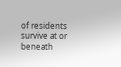of residents survive at or beneath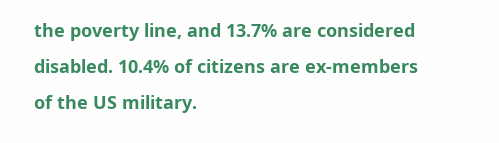the poverty line, and 13.7% are considered disabled. 10.4% of citizens are ex-members of the US military.